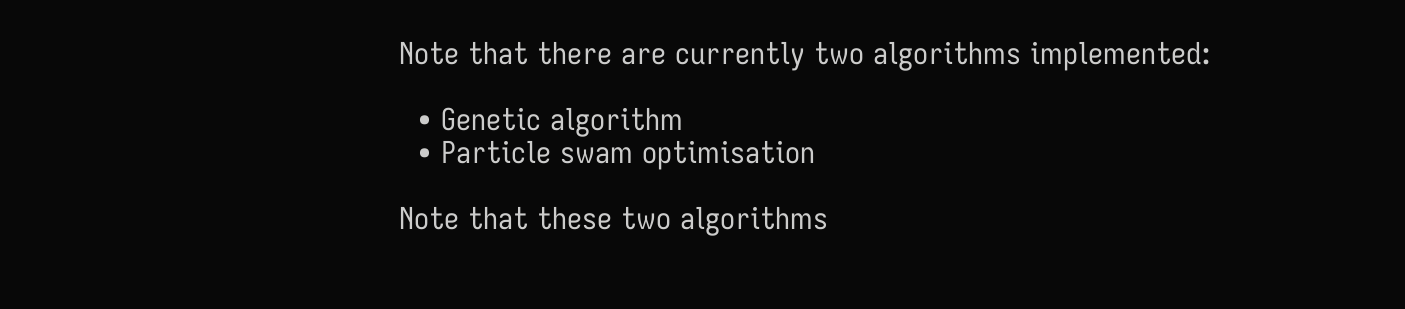Note that there are currently two algorithms implemented:

  • Genetic algorithm
  • Particle swam optimisation

Note that these two algorithms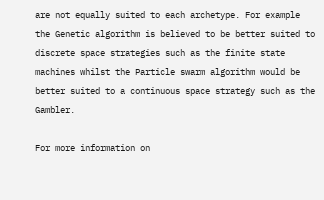are not equally suited to each archetype. For example the Genetic algorithm is believed to be better suited to discrete space strategies such as the finite state machines whilst the Particle swarm algorithm would be better suited to a continuous space strategy such as the Gambler.

For more information on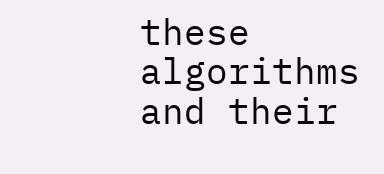these algorithms and their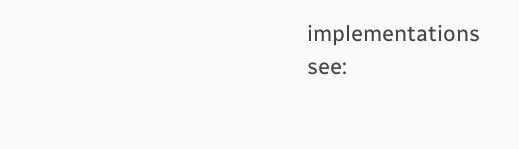implementations see: